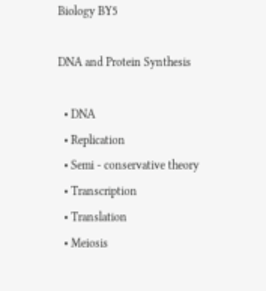Biology BY5

DNA and Protein Synthesis

  • DNA
  • Replication
  • Semi - conservative theory
  • Transcription
  • Translation
  • Meiosis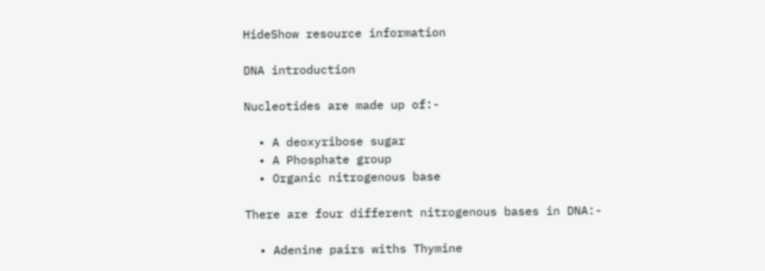HideShow resource information

DNA introduction

Nucleotides are made up of:-

  • A deoxyribose sugar
  • A Phosphate group
  • Organic nitrogenous base

There are four different nitrogenous bases in DNA:-

  • Adenine pairs withs Thymine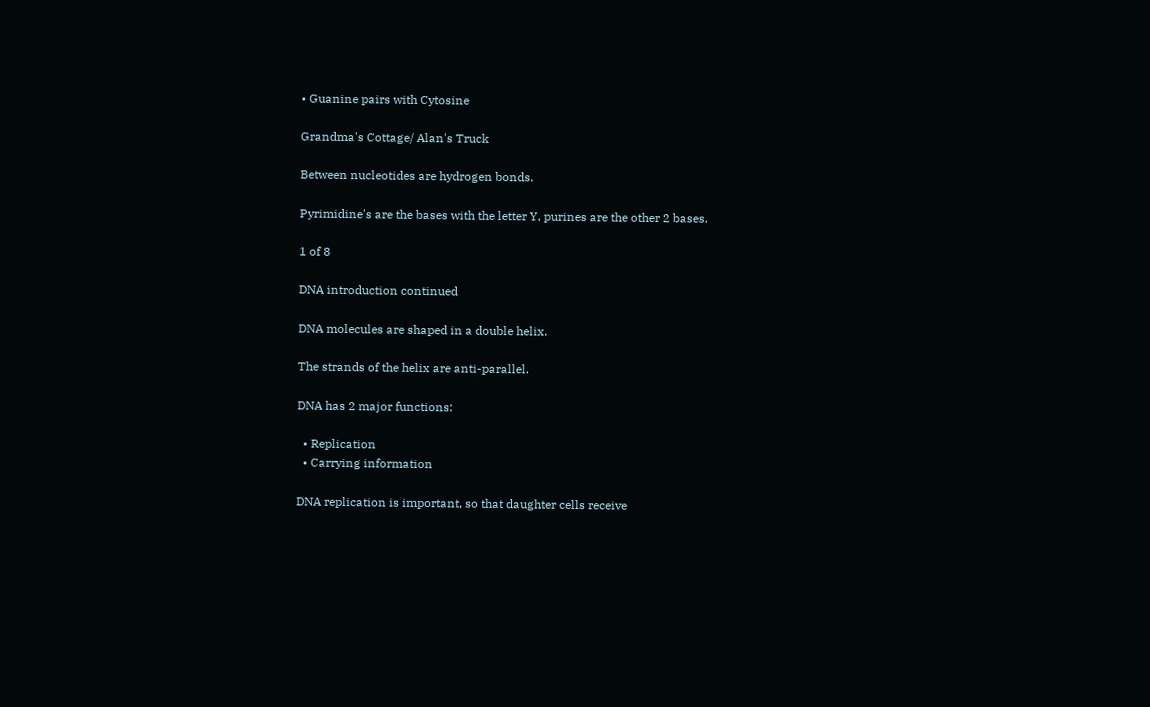• Guanine pairs with Cytosine

Grandma's Cottage/ Alan's Truck

Between nucleotides are hydrogen bonds.

Pyrimidine's are the bases with the letter Y, purines are the other 2 bases.

1 of 8

DNA introduction continued

DNA molecules are shaped in a double helix.

The strands of the helix are anti-parallel.

DNA has 2 major functions:

  • Replication
  • Carrying information

DNA replication is important, so that daughter cells receive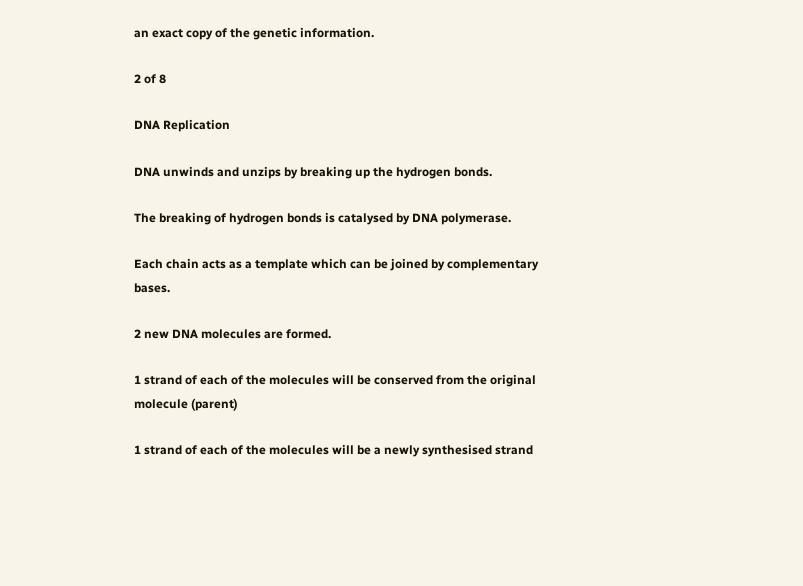an exact copy of the genetic information.

2 of 8

DNA Replication

DNA unwinds and unzips by breaking up the hydrogen bonds.

The breaking of hydrogen bonds is catalysed by DNA polymerase.

Each chain acts as a template which can be joined by complementary bases.

2 new DNA molecules are formed.

1 strand of each of the molecules will be conserved from the original molecule (parent)

1 strand of each of the molecules will be a newly synthesised strand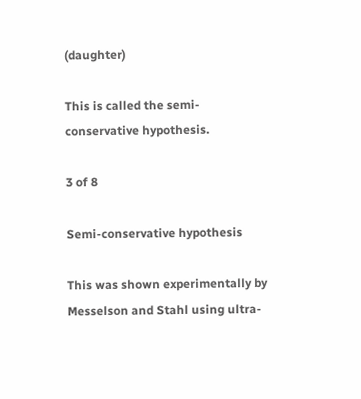(daughter)

This is called the semi-conservative hypothesis.

3 of 8

Semi-conservative hypothesis

This was shown experimentally by Messelson and Stahl using ultra-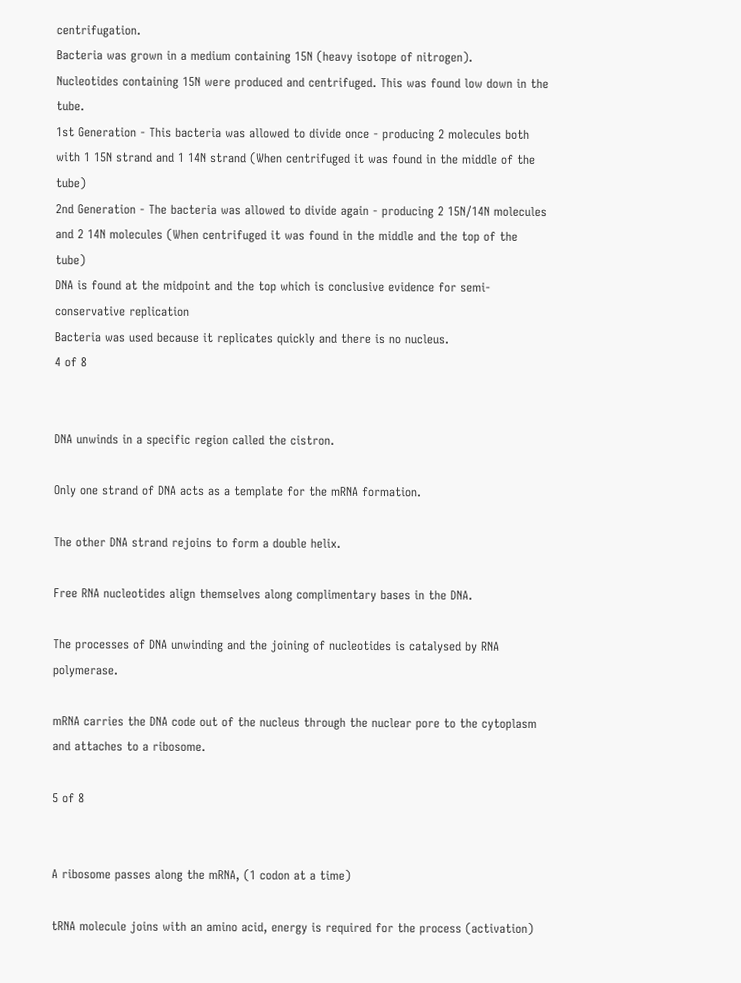centrifugation.
Bacteria was grown in a medium containing 15N (heavy isotope of nitrogen).
Nucleotides containing 15N were produced and centrifuged. This was found low down in the tube.
1st Generation - This bacteria was allowed to divide once - producing 2 molecules both with 1 15N strand and 1 14N strand (When centrifuged it was found in the middle of the tube)
2nd Generation - The bacteria was allowed to divide again - producing 2 15N/14N molecules and 2 14N molecules (When centrifuged it was found in the middle and the top of the tube)
DNA is found at the midpoint and the top which is conclusive evidence for semi-conservative replication
Bacteria was used because it replicates quickly and there is no nucleus.
4 of 8


DNA unwinds in a specific region called the cistron.

Only one strand of DNA acts as a template for the mRNA formation.

The other DNA strand rejoins to form a double helix.

Free RNA nucleotides align themselves along complimentary bases in the DNA.

The processes of DNA unwinding and the joining of nucleotides is catalysed by RNA polymerase.

mRNA carries the DNA code out of the nucleus through the nuclear pore to the cytoplasm and attaches to a ribosome.

5 of 8


A ribosome passes along the mRNA, (1 codon at a time)

tRNA molecule joins with an amino acid, energy is required for the process (activation)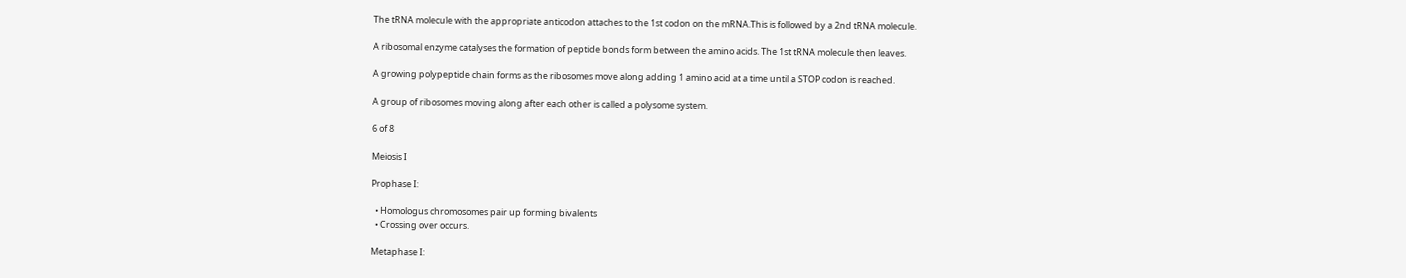The tRNA molecule with the appropriate anticodon attaches to the 1st codon on the mRNA.This is followed by a 2nd tRNA molecule.

A ribosomal enzyme catalyses the formation of peptide bonds form between the amino acids. The 1st tRNA molecule then leaves.

A growing polypeptide chain forms as the ribosomes move along adding 1 amino acid at a time until a STOP codon is reached.

A group of ribosomes moving along after each other is called a polysome system.

6 of 8

Meiosis I

Prophase I:

  • Homologus chromosomes pair up forming bivalents
  • Crossing over occurs.

Metaphase I: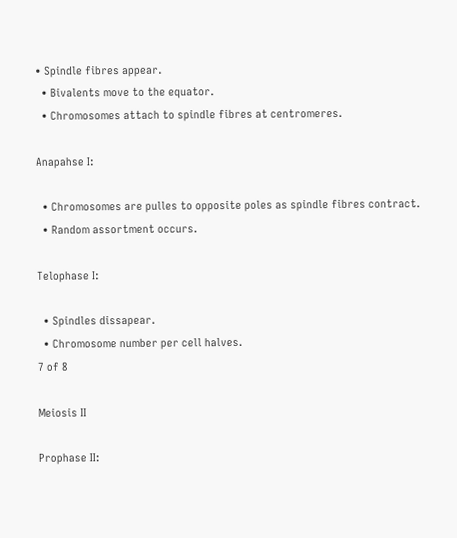• Spindle fibres appear.
  • Bivalents move to the equator.
  • Chromosomes attach to spindle fibres at centromeres.

Anapahse I:

  • Chromosomes are pulles to opposite poles as spindle fibres contract.
  • Random assortment occurs.

Telophase I:

  • Spindles dissapear.
  • Chromosome number per cell halves.
7 of 8

Meiosis II

Prophase II: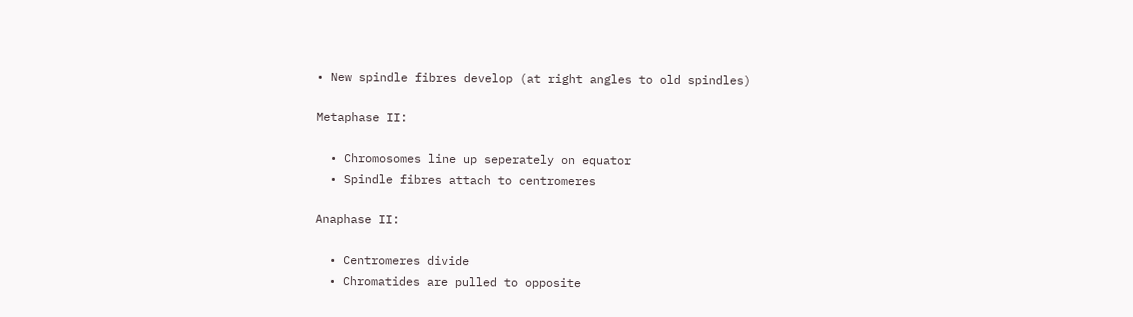• New spindle fibres develop (at right angles to old spindles)

Metaphase II:

  • Chromosomes line up seperately on equator
  • Spindle fibres attach to centromeres

Anaphase II:

  • Centromeres divide
  • Chromatides are pulled to opposite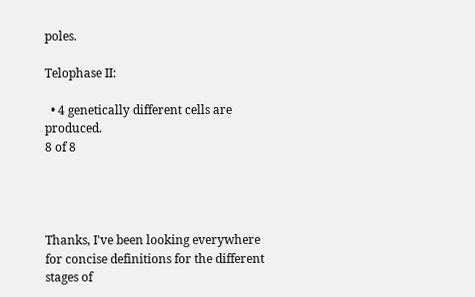poles.

Telophase II:

  • 4 genetically different cells are produced.
8 of 8




Thanks, I've been looking everywhere for concise definitions for the different stages of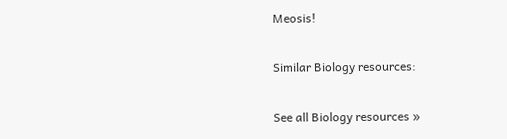Meosis!

Similar Biology resources:

See all Biology resources »